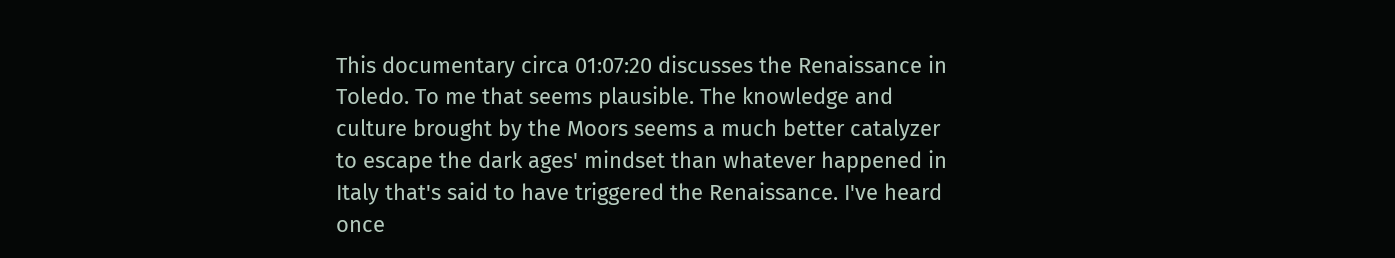This documentary circa 01:07:20 discusses the Renaissance in Toledo. To me that seems plausible. The knowledge and culture brought by the Moors seems a much better catalyzer to escape the dark ages' mindset than whatever happened in Italy that's said to have triggered the Renaissance. I've heard once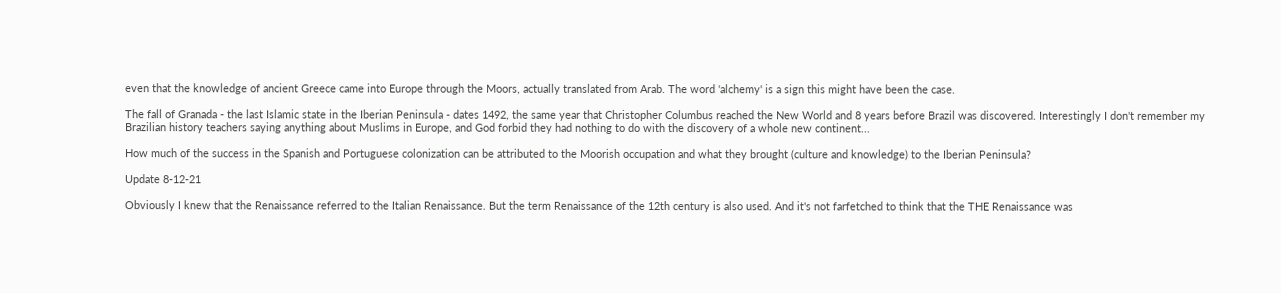even that the knowledge of ancient Greece came into Europe through the Moors, actually translated from Arab. The word 'alchemy' is a sign this might have been the case.

The fall of Granada - the last Islamic state in the Iberian Peninsula - dates 1492, the same year that Christopher Columbus reached the New World and 8 years before Brazil was discovered. Interestingly I don't remember my Brazilian history teachers saying anything about Muslims in Europe, and God forbid they had nothing to do with the discovery of a whole new continent...

How much of the success in the Spanish and Portuguese colonization can be attributed to the Moorish occupation and what they brought (culture and knowledge) to the Iberian Peninsula?

Update 8-12-21

Obviously I knew that the Renaissance referred to the Italian Renaissance. But the term Renaissance of the 12th century is also used. And it's not farfetched to think that the THE Renaissance was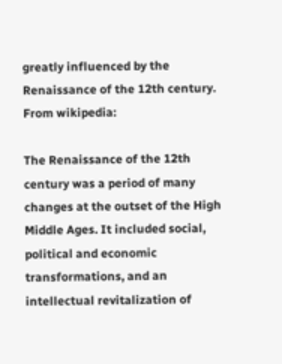greatly influenced by the Renaissance of the 12th century. From wikipedia:

The Renaissance of the 12th century was a period of many changes at the outset of the High Middle Ages. It included social, political and economic transformations, and an intellectual revitalization of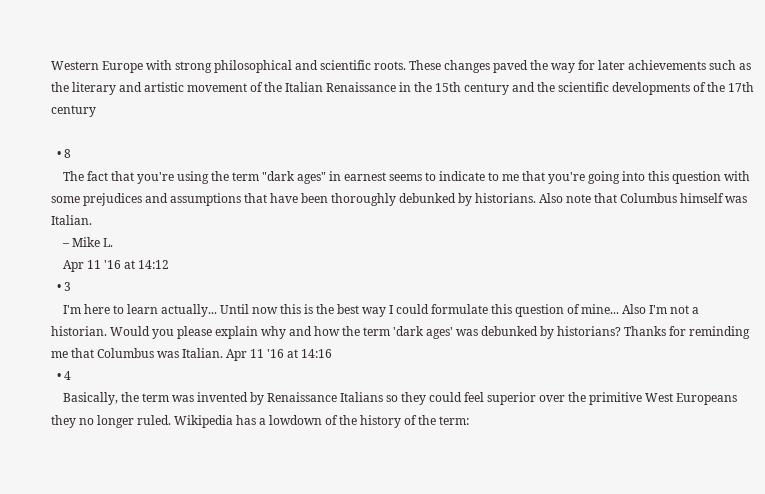Western Europe with strong philosophical and scientific roots. These changes paved the way for later achievements such as the literary and artistic movement of the Italian Renaissance in the 15th century and the scientific developments of the 17th century

  • 8
    The fact that you're using the term "dark ages" in earnest seems to indicate to me that you're going into this question with some prejudices and assumptions that have been thoroughly debunked by historians. Also note that Columbus himself was Italian.
    – Mike L.
    Apr 11 '16 at 14:12
  • 3
    I'm here to learn actually... Until now this is the best way I could formulate this question of mine... Also I'm not a historian. Would you please explain why and how the term 'dark ages' was debunked by historians? Thanks for reminding me that Columbus was Italian. Apr 11 '16 at 14:16
  • 4
    Basically, the term was invented by Renaissance Italians so they could feel superior over the primitive West Europeans they no longer ruled. Wikipedia has a lowdown of the history of the term: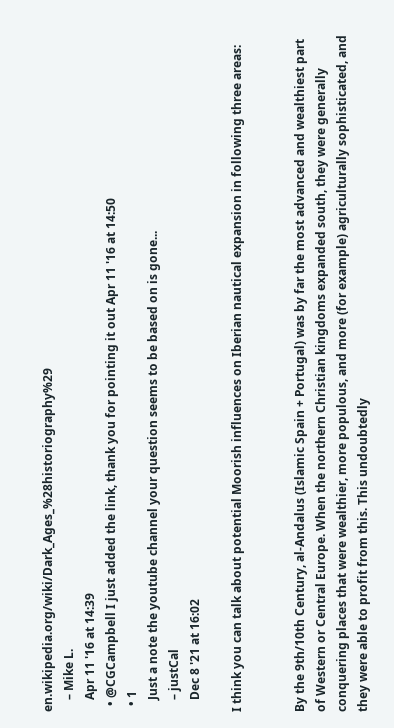en.wikipedia.org/wiki/Dark_Ages_%28historiography%29
    – Mike L.
    Apr 11 '16 at 14:39
  • @CGCampbell I just added the link, thank you for pointing it out Apr 11 '16 at 14:50
  • 1
    Just a note the youtube channel your question seems to be based on is gone...
    – justCal
    Dec 8 '21 at 16:02

I think you can talk about potential Moorish influences on Iberian nautical expansion in following three areas:


By the 9th/10th Century, al-Andalus (Islamic Spain + Portugal) was by far the most advanced and wealthiest part of Western or Central Europe. When the northern Christian kingdoms expanded south, they were generally conquering places that were wealthier, more populous, and more (for example) agriculturally sophisticated, and they were able to profit from this. This undoubtedly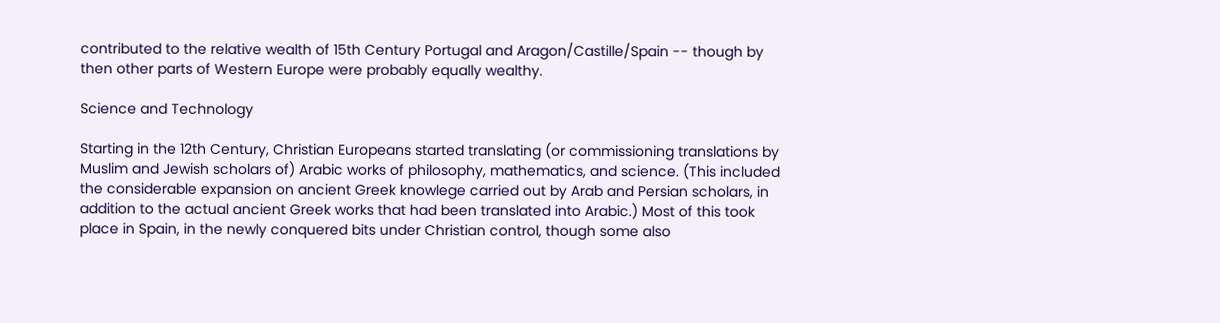contributed to the relative wealth of 15th Century Portugal and Aragon/Castille/Spain -- though by then other parts of Western Europe were probably equally wealthy.

Science and Technology

Starting in the 12th Century, Christian Europeans started translating (or commissioning translations by Muslim and Jewish scholars of) Arabic works of philosophy, mathematics, and science. (This included the considerable expansion on ancient Greek knowlege carried out by Arab and Persian scholars, in addition to the actual ancient Greek works that had been translated into Arabic.) Most of this took place in Spain, in the newly conquered bits under Christian control, though some also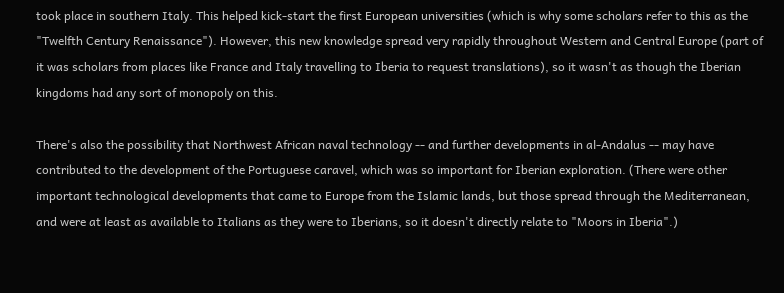took place in southern Italy. This helped kick-start the first European universities (which is why some scholars refer to this as the "Twelfth Century Renaissance"). However, this new knowledge spread very rapidly throughout Western and Central Europe (part of it was scholars from places like France and Italy travelling to Iberia to request translations), so it wasn't as though the Iberian kingdoms had any sort of monopoly on this.

There's also the possibility that Northwest African naval technology -- and further developments in al-Andalus -- may have contributed to the development of the Portuguese caravel, which was so important for Iberian exploration. (There were other important technological developments that came to Europe from the Islamic lands, but those spread through the Mediterranean, and were at least as available to Italians as they were to Iberians, so it doesn't directly relate to "Moors in Iberia".)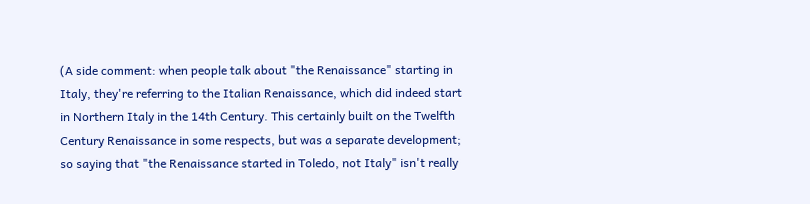(A side comment: when people talk about "the Renaissance" starting in Italy, they're referring to the Italian Renaissance, which did indeed start in Northern Italy in the 14th Century. This certainly built on the Twelfth Century Renaissance in some respects, but was a separate development; so saying that "the Renaissance started in Toledo, not Italy" isn't really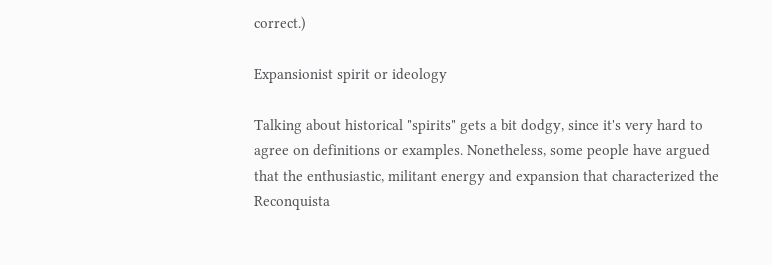correct.)

Expansionist spirit or ideology

Talking about historical "spirits" gets a bit dodgy, since it's very hard to agree on definitions or examples. Nonetheless, some people have argued that the enthusiastic, militant energy and expansion that characterized the Reconquista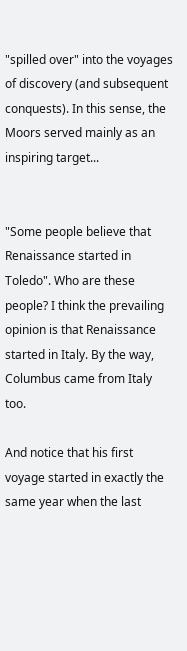"spilled over" into the voyages of discovery (and subsequent conquests). In this sense, the Moors served mainly as an inspiring target...


"Some people believe that Renaissance started in Toledo". Who are these people? I think the prevailing opinion is that Renaissance started in Italy. By the way, Columbus came from Italy too.

And notice that his first voyage started in exactly the same year when the last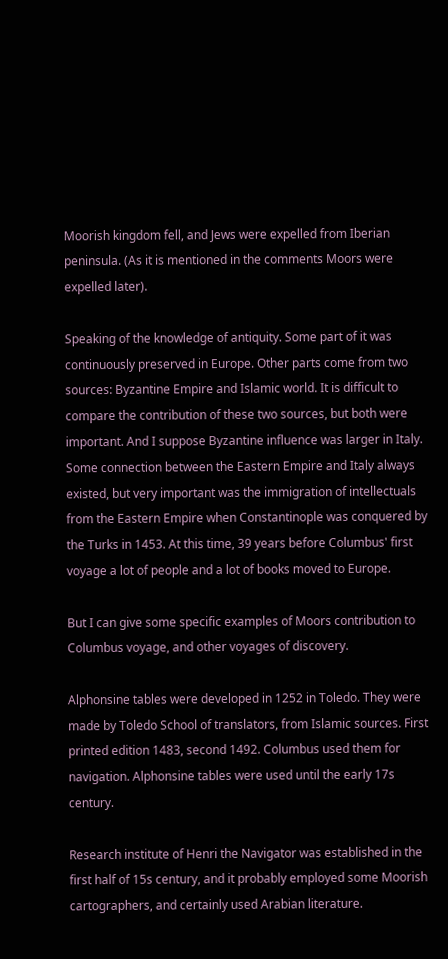Moorish kingdom fell, and Jews were expelled from Iberian peninsula. (As it is mentioned in the comments Moors were expelled later).

Speaking of the knowledge of antiquity. Some part of it was continuously preserved in Europe. Other parts come from two sources: Byzantine Empire and Islamic world. It is difficult to compare the contribution of these two sources, but both were important. And I suppose Byzantine influence was larger in Italy. Some connection between the Eastern Empire and Italy always existed, but very important was the immigration of intellectuals from the Eastern Empire when Constantinople was conquered by the Turks in 1453. At this time, 39 years before Columbus' first voyage a lot of people and a lot of books moved to Europe.

But I can give some specific examples of Moors contribution to Columbus voyage, and other voyages of discovery.

Alphonsine tables were developed in 1252 in Toledo. They were made by Toledo School of translators, from Islamic sources. First printed edition 1483, second 1492. Columbus used them for navigation. Alphonsine tables were used until the early 17s century.

Research institute of Henri the Navigator was established in the first half of 15s century, and it probably employed some Moorish cartographers, and certainly used Arabian literature.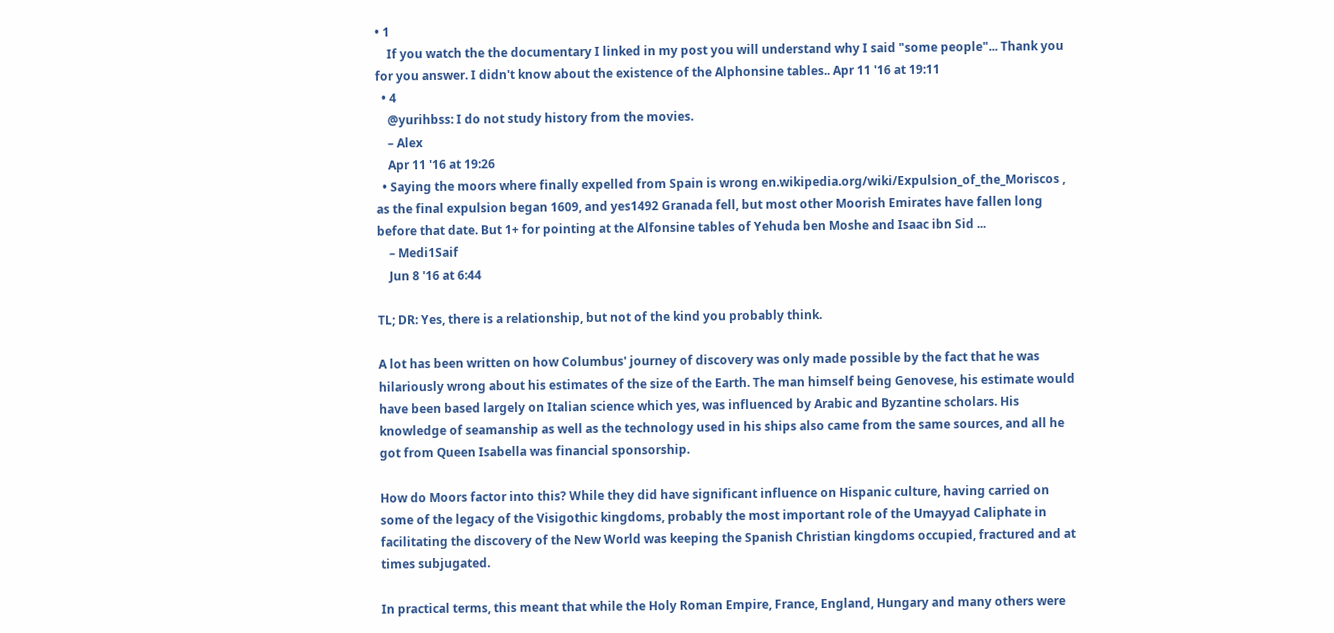• 1
    If you watch the the documentary I linked in my post you will understand why I said "some people"... Thank you for you answer. I didn't know about the existence of the Alphonsine tables.. Apr 11 '16 at 19:11
  • 4
    @yurihbss: I do not study history from the movies.
    – Alex
    Apr 11 '16 at 19:26
  • Saying the moors where finally expelled from Spain is wrong en.wikipedia.org/wiki/Expulsion_of_the_Moriscos , as the final expulsion began 1609, and yes1492 Granada fell, but most other Moorish Emirates have fallen long before that date. But 1+ for pointing at the Alfonsine tables of Yehuda ben Moshe and Isaac ibn Sid ...
    – Medi1Saif
    Jun 8 '16 at 6:44

TL; DR: Yes, there is a relationship, but not of the kind you probably think.

A lot has been written on how Columbus' journey of discovery was only made possible by the fact that he was hilariously wrong about his estimates of the size of the Earth. The man himself being Genovese, his estimate would have been based largely on Italian science which yes, was influenced by Arabic and Byzantine scholars. His knowledge of seamanship as well as the technology used in his ships also came from the same sources, and all he got from Queen Isabella was financial sponsorship.

How do Moors factor into this? While they did have significant influence on Hispanic culture, having carried on some of the legacy of the Visigothic kingdoms, probably the most important role of the Umayyad Caliphate in facilitating the discovery of the New World was keeping the Spanish Christian kingdoms occupied, fractured and at times subjugated.

In practical terms, this meant that while the Holy Roman Empire, France, England, Hungary and many others were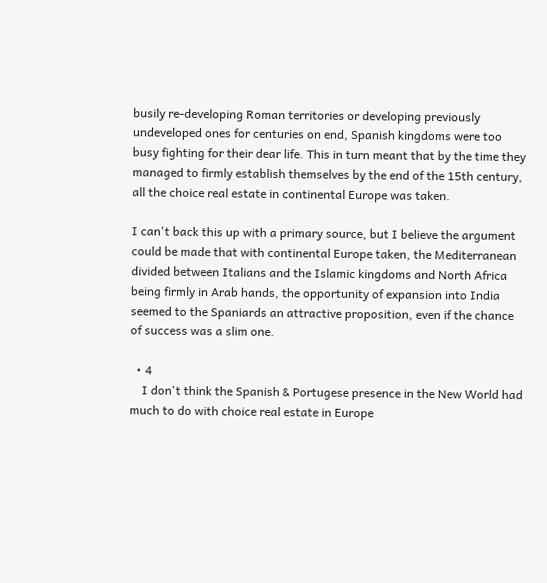busily re-developing Roman territories or developing previously undeveloped ones for centuries on end, Spanish kingdoms were too busy fighting for their dear life. This in turn meant that by the time they managed to firmly establish themselves by the end of the 15th century, all the choice real estate in continental Europe was taken.

I can't back this up with a primary source, but I believe the argument could be made that with continental Europe taken, the Mediterranean divided between Italians and the Islamic kingdoms and North Africa being firmly in Arab hands, the opportunity of expansion into India seemed to the Spaniards an attractive proposition, even if the chance of success was a slim one.

  • 4
    I don't think the Spanish & Portugese presence in the New World had much to do with choice real estate in Europe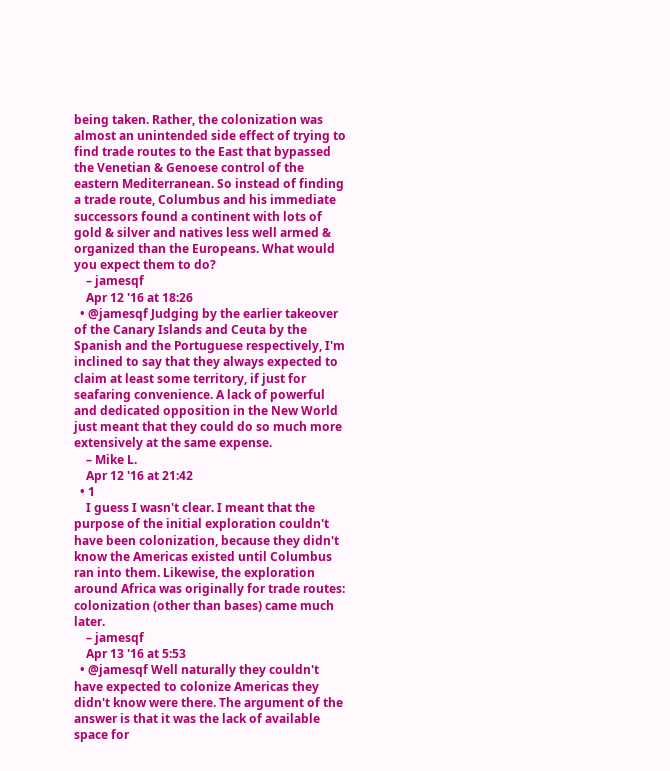being taken. Rather, the colonization was almost an unintended side effect of trying to find trade routes to the East that bypassed the Venetian & Genoese control of the eastern Mediterranean. So instead of finding a trade route, Columbus and his immediate successors found a continent with lots of gold & silver and natives less well armed & organized than the Europeans. What would you expect them to do?
    – jamesqf
    Apr 12 '16 at 18:26
  • @jamesqf Judging by the earlier takeover of the Canary Islands and Ceuta by the Spanish and the Portuguese respectively, I'm inclined to say that they always expected to claim at least some territory, if just for seafaring convenience. A lack of powerful and dedicated opposition in the New World just meant that they could do so much more extensively at the same expense.
    – Mike L.
    Apr 12 '16 at 21:42
  • 1
    I guess I wasn't clear. I meant that the purpose of the initial exploration couldn't have been colonization, because they didn't know the Americas existed until Columbus ran into them. Likewise, the exploration around Africa was originally for trade routes: colonization (other than bases) came much later.
    – jamesqf
    Apr 13 '16 at 5:53
  • @jamesqf Well naturally they couldn't have expected to colonize Americas they didn't know were there. The argument of the answer is that it was the lack of available space for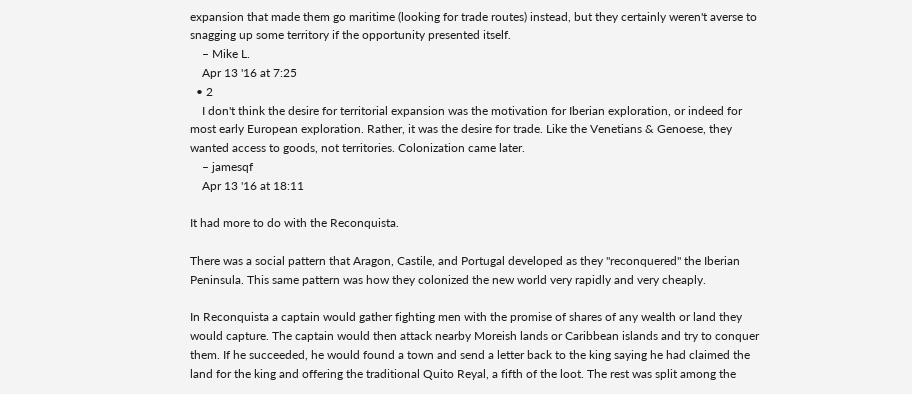expansion that made them go maritime (looking for trade routes) instead, but they certainly weren't averse to snagging up some territory if the opportunity presented itself.
    – Mike L.
    Apr 13 '16 at 7:25
  • 2
    I don't think the desire for territorial expansion was the motivation for Iberian exploration, or indeed for most early European exploration. Rather, it was the desire for trade. Like the Venetians & Genoese, they wanted access to goods, not territories. Colonization came later.
    – jamesqf
    Apr 13 '16 at 18:11

It had more to do with the Reconquista.

There was a social pattern that Aragon, Castile, and Portugal developed as they "reconquered" the Iberian Peninsula. This same pattern was how they colonized the new world very rapidly and very cheaply.

In Reconquista a captain would gather fighting men with the promise of shares of any wealth or land they would capture. The captain would then attack nearby Moreish lands or Caribbean islands and try to conquer them. If he succeeded, he would found a town and send a letter back to the king saying he had claimed the land for the king and offering the traditional Quito Reyal, a fifth of the loot. The rest was split among the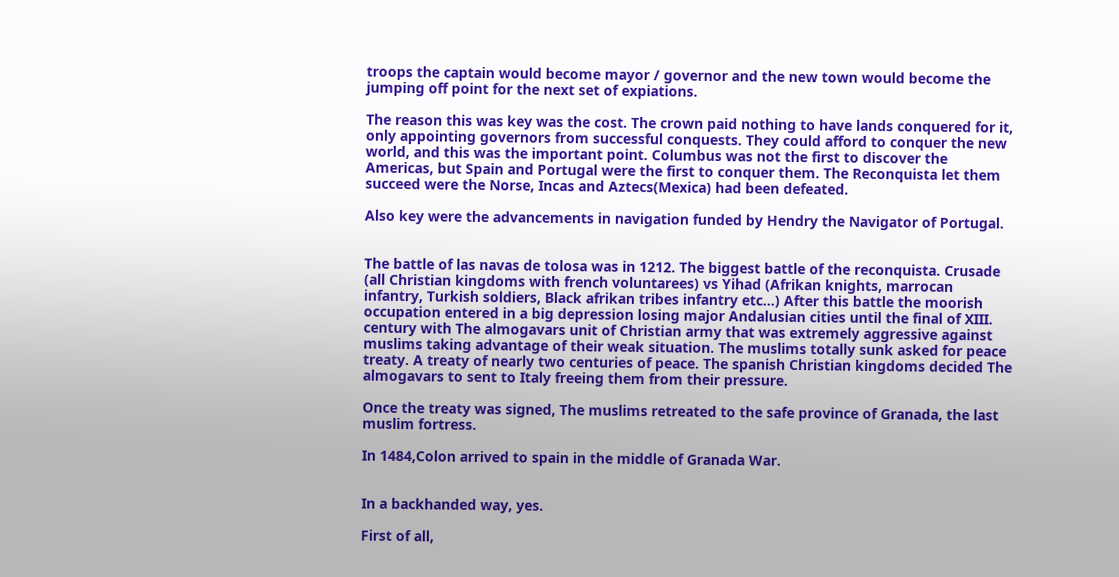troops the captain would become mayor / governor and the new town would become the jumping off point for the next set of expiations.

The reason this was key was the cost. The crown paid nothing to have lands conquered for it, only appointing governors from successful conquests. They could afford to conquer the new world, and this was the important point. Columbus was not the first to discover the Americas, but Spain and Portugal were the first to conquer them. The Reconquista let them succeed were the Norse, Incas and Aztecs(Mexica) had been defeated.

Also key were the advancements in navigation funded by Hendry the Navigator of Portugal.


The battle of las navas de tolosa was in 1212. The biggest battle of the reconquista. Crusade (all Christian kingdoms with french voluntarees) vs Yihad (Afrikan knights, marrocan infantry, Turkish soldiers, Black afrikan tribes infantry etc...) After this battle the moorish occupation entered in a big depression losing major Andalusian cities until the final of XIII. century with The almogavars unit of Christian army that was extremely aggressive against muslims taking advantage of their weak situation. The muslims totally sunk asked for peace treaty. A treaty of nearly two centuries of peace. The spanish Christian kingdoms decided The almogavars to sent to Italy freeing them from their pressure.

Once the treaty was signed, The muslims retreated to the safe province of Granada, the last muslim fortress.

In 1484,Colon arrived to spain in the middle of Granada War.


In a backhanded way, yes.

First of all,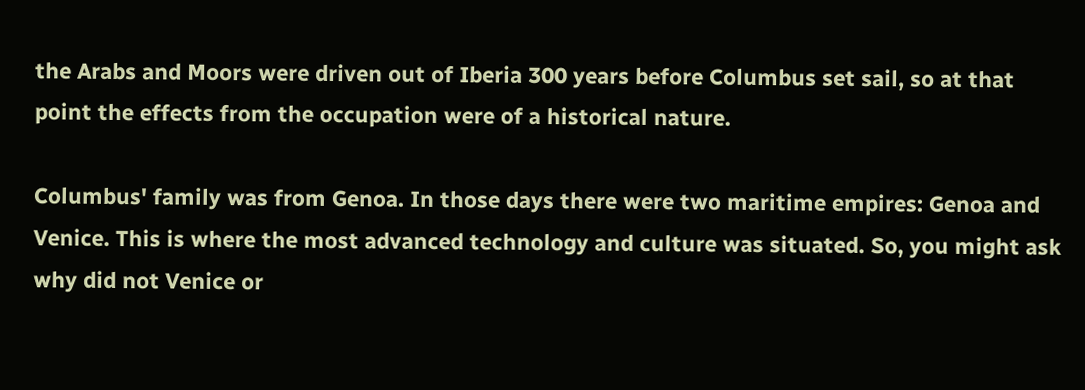the Arabs and Moors were driven out of Iberia 300 years before Columbus set sail, so at that point the effects from the occupation were of a historical nature.

Columbus' family was from Genoa. In those days there were two maritime empires: Genoa and Venice. This is where the most advanced technology and culture was situated. So, you might ask why did not Venice or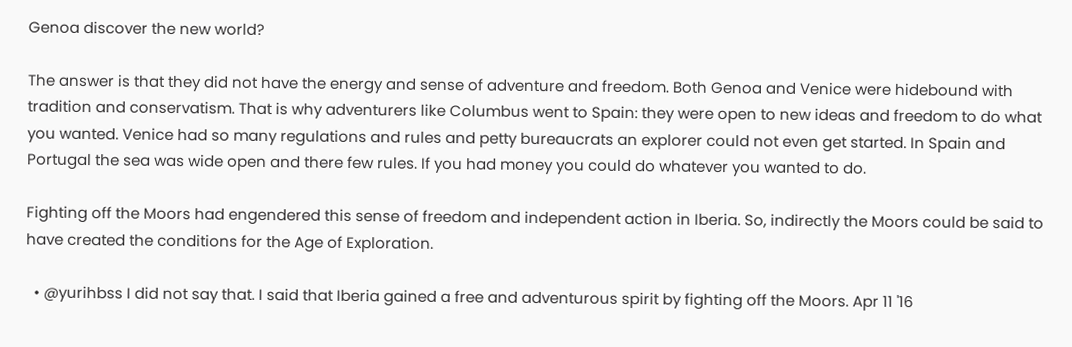Genoa discover the new world?

The answer is that they did not have the energy and sense of adventure and freedom. Both Genoa and Venice were hidebound with tradition and conservatism. That is why adventurers like Columbus went to Spain: they were open to new ideas and freedom to do what you wanted. Venice had so many regulations and rules and petty bureaucrats an explorer could not even get started. In Spain and Portugal the sea was wide open and there few rules. If you had money you could do whatever you wanted to do.

Fighting off the Moors had engendered this sense of freedom and independent action in Iberia. So, indirectly the Moors could be said to have created the conditions for the Age of Exploration.

  • @yurihbss I did not say that. I said that Iberia gained a free and adventurous spirit by fighting off the Moors. Apr 11 '16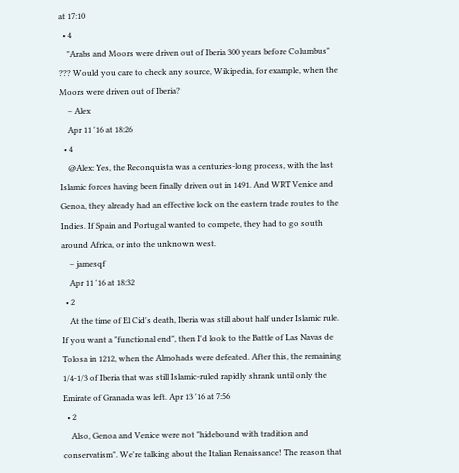at 17:10
  • 4
    "Arabs and Moors were driven out of Iberia 300 years before Columbus" ??? Would you care to check any source, Wikipedia, for example, when the Moors were driven out of Iberia?
    – Alex
    Apr 11 '16 at 18:26
  • 4
    @Alex: Yes, the Reconquista was a centuries-long process, with the last Islamic forces having been finally driven out in 1491. And WRT Venice and Genoa, they already had an effective lock on the eastern trade routes to the Indies. If Spain and Portugal wanted to compete, they had to go south around Africa, or into the unknown west.
    – jamesqf
    Apr 11 '16 at 18:32
  • 2
    At the time of El Cid's death, Iberia was still about half under Islamic rule. If you want a "functional end", then I'd look to the Battle of Las Navas de Tolosa in 1212, when the Almohads were defeated. After this, the remaining 1/4-1/3 of Iberia that was still Islamic-ruled rapidly shrank until only the Emirate of Granada was left. Apr 13 '16 at 7:56
  • 2
    Also, Genoa and Venice were not "hidebound with tradition and conservatism". We're talking about the Italian Renaissance! The reason that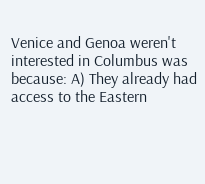Venice and Genoa weren't interested in Columbus was because: A) They already had access to the Eastern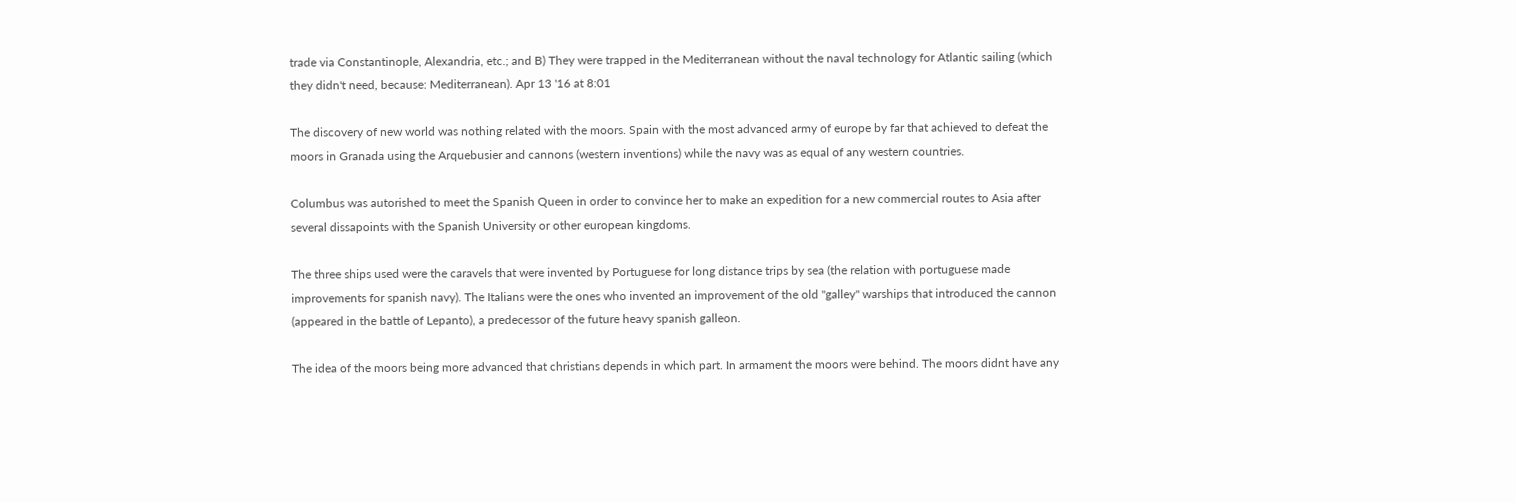trade via Constantinople, Alexandria, etc.; and B) They were trapped in the Mediterranean without the naval technology for Atlantic sailing (which they didn't need, because: Mediterranean). Apr 13 '16 at 8:01

The discovery of new world was nothing related with the moors. Spain with the most advanced army of europe by far that achieved to defeat the moors in Granada using the Arquebusier and cannons (western inventions) while the navy was as equal of any western countries.

Columbus was autorished to meet the Spanish Queen in order to convince her to make an expedition for a new commercial routes to Asia after several dissapoints with the Spanish University or other european kingdoms.

The three ships used were the caravels that were invented by Portuguese for long distance trips by sea (the relation with portuguese made improvements for spanish navy). The Italians were the ones who invented an improvement of the old "galley" warships that introduced the cannon (appeared in the battle of Lepanto), a predecessor of the future heavy spanish galleon.

The idea of the moors being more advanced that christians depends in which part. In armament the moors were behind. The moors didnt have any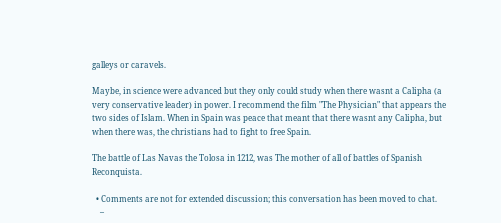galleys or caravels.

Maybe, in science were advanced but they only could study when there wasnt a Calipha (a very conservative leader) in power. I recommend the film "The Physician" that appears the two sides of Islam. When in Spain was peace that meant that there wasnt any Calipha, but when there was, the christians had to fight to free Spain.

The battle of Las Navas the Tolosa in 1212, was The mother of all of battles of Spanish Reconquista.

  • Comments are not for extended discussion; this conversation has been moved to chat.
    –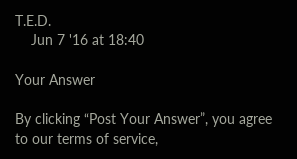T.E.D.
    Jun 7 '16 at 18:40

Your Answer

By clicking “Post Your Answer”, you agree to our terms of service,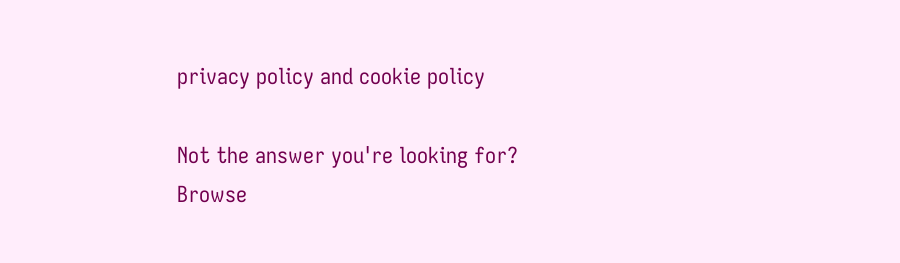privacy policy and cookie policy

Not the answer you're looking for? Browse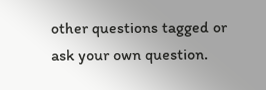other questions tagged or ask your own question.